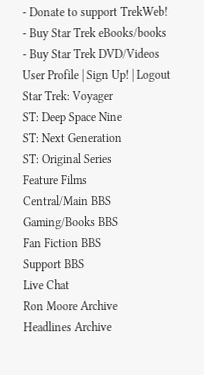- Donate to support TrekWeb!
- Buy Star Trek eBooks/books
- Buy Star Trek DVD/Videos
User Profile | Sign Up! | Logout
Star Trek: Voyager
ST: Deep Space Nine
ST: Next Generation
ST: Original Series
Feature Films
Central/Main BBS
Gaming/Books BBS
Fan Fiction BBS
Support BBS
Live Chat
Ron Moore Archive
Headlines Archive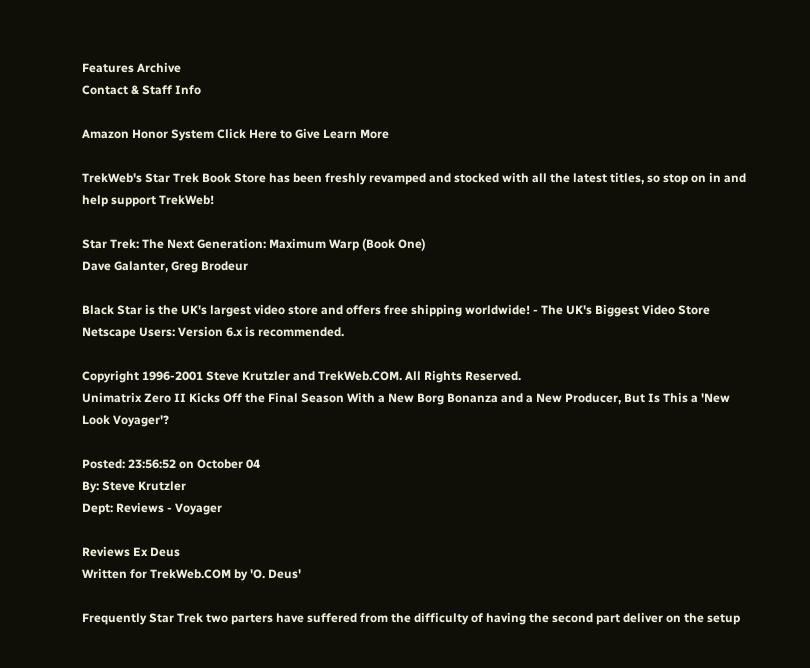Features Archive
Contact & Staff Info

Amazon Honor System Click Here to Give Learn More

TrekWeb's Star Trek Book Store has been freshly revamped and stocked with all the latest titles, so stop on in and help support TrekWeb!

Star Trek: The Next Generation: Maximum Warp (Book One)
Dave Galanter, Greg Brodeur

Black Star is the UK's largest video store and offers free shipping worldwide! - The UK's Biggest Video Store
Netscape Users: Version 6.x is recommended.

Copyright 1996-2001 Steve Krutzler and TrekWeb.COM. All Rights Reserved.
Unimatrix Zero II Kicks Off the Final Season With a New Borg Bonanza and a New Producer, But Is This a 'New Look Voyager'?

Posted: 23:56:52 on October 04
By: Steve Krutzler
Dept: Reviews - Voyager

Reviews Ex Deus
Written for TrekWeb.COM by 'O. Deus'

Frequently Star Trek two parters have suffered from the difficulty of having the second part deliver on the setup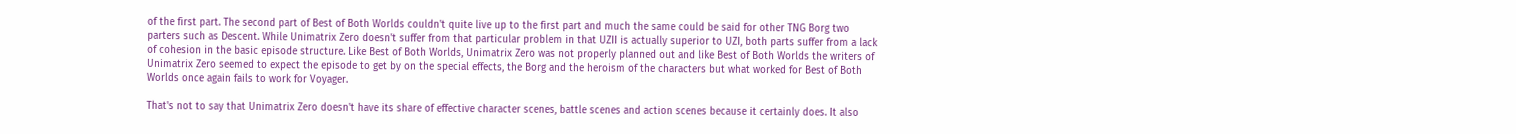of the first part. The second part of Best of Both Worlds couldn't quite live up to the first part and much the same could be said for other TNG Borg two parters such as Descent. While Unimatrix Zero doesn't suffer from that particular problem in that UZII is actually superior to UZI, both parts suffer from a lack of cohesion in the basic episode structure. Like Best of Both Worlds, Unimatrix Zero was not properly planned out and like Best of Both Worlds the writers of Unimatrix Zero seemed to expect the episode to get by on the special effects, the Borg and the heroism of the characters but what worked for Best of Both Worlds once again fails to work for Voyager.

That's not to say that Unimatrix Zero doesn't have its share of effective character scenes, battle scenes and action scenes because it certainly does. It also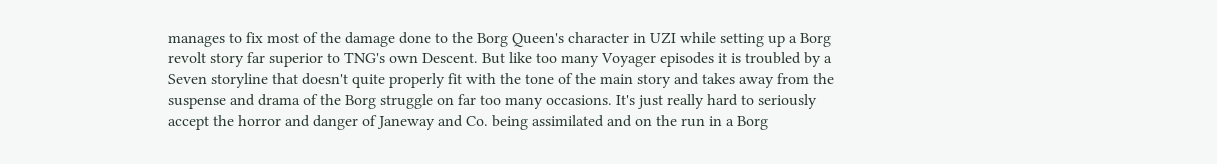manages to fix most of the damage done to the Borg Queen's character in UZI while setting up a Borg revolt story far superior to TNG's own Descent. But like too many Voyager episodes it is troubled by a Seven storyline that doesn't quite properly fit with the tone of the main story and takes away from the suspense and drama of the Borg struggle on far too many occasions. It's just really hard to seriously accept the horror and danger of Janeway and Co. being assimilated and on the run in a Borg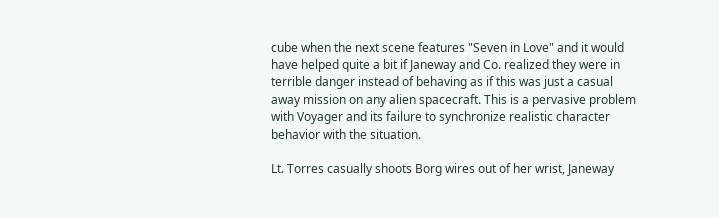cube when the next scene features "Seven in Love" and it would have helped quite a bit if Janeway and Co. realized they were in terrible danger instead of behaving as if this was just a casual away mission on any alien spacecraft. This is a pervasive problem with Voyager and its failure to synchronize realistic character behavior with the situation.

Lt. Torres casually shoots Borg wires out of her wrist, Janeway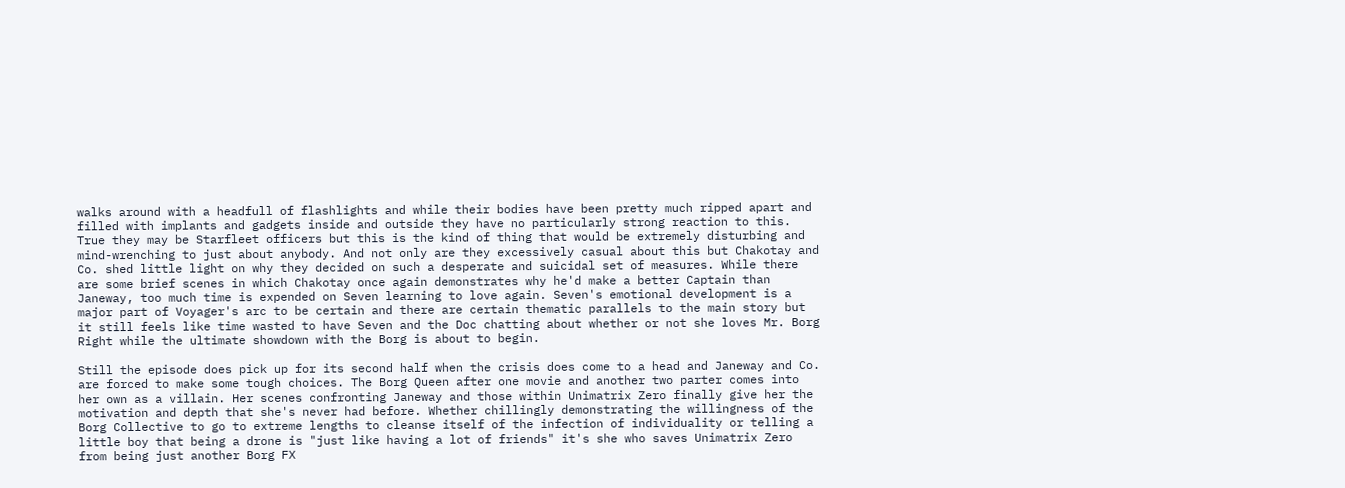walks around with a headfull of flashlights and while their bodies have been pretty much ripped apart and filled with implants and gadgets inside and outside they have no particularly strong reaction to this. True they may be Starfleet officers but this is the kind of thing that would be extremely disturbing and mind-wrenching to just about anybody. And not only are they excessively casual about this but Chakotay and Co. shed little light on why they decided on such a desperate and suicidal set of measures. While there are some brief scenes in which Chakotay once again demonstrates why he'd make a better Captain than Janeway, too much time is expended on Seven learning to love again. Seven's emotional development is a major part of Voyager's arc to be certain and there are certain thematic parallels to the main story but it still feels like time wasted to have Seven and the Doc chatting about whether or not she loves Mr. Borg Right while the ultimate showdown with the Borg is about to begin.

Still the episode does pick up for its second half when the crisis does come to a head and Janeway and Co. are forced to make some tough choices. The Borg Queen after one movie and another two parter comes into her own as a villain. Her scenes confronting Janeway and those within Unimatrix Zero finally give her the motivation and depth that she's never had before. Whether chillingly demonstrating the willingness of the Borg Collective to go to extreme lengths to cleanse itself of the infection of individuality or telling a little boy that being a drone is "just like having a lot of friends" it's she who saves Unimatrix Zero from being just another Borg FX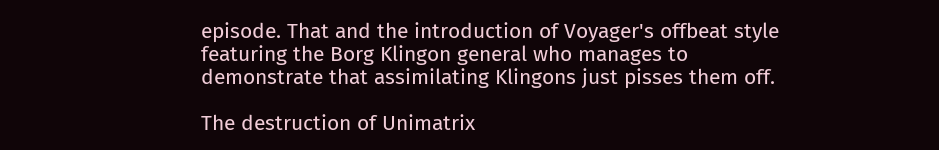episode. That and the introduction of Voyager's offbeat style featuring the Borg Klingon general who manages to demonstrate that assimilating Klingons just pisses them off.

The destruction of Unimatrix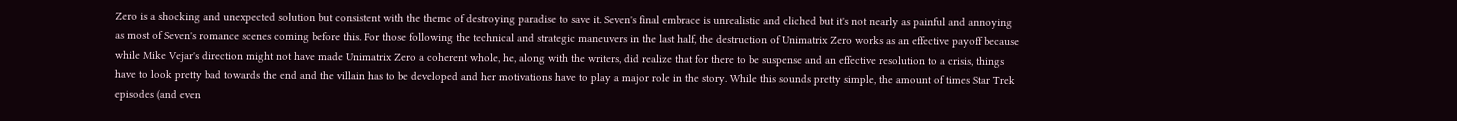Zero is a shocking and unexpected solution but consistent with the theme of destroying paradise to save it. Seven's final embrace is unrealistic and cliched but it's not nearly as painful and annoying as most of Seven's romance scenes coming before this. For those following the technical and strategic maneuvers in the last half, the destruction of Unimatrix Zero works as an effective payoff because while Mike Vejar's direction might not have made Unimatrix Zero a coherent whole, he, along with the writers, did realize that for there to be suspense and an effective resolution to a crisis, things have to look pretty bad towards the end and the villain has to be developed and her motivations have to play a major role in the story. While this sounds pretty simple, the amount of times Star Trek episodes (and even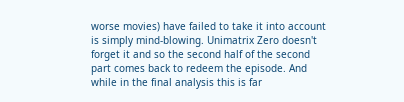worse movies) have failed to take it into account is simply mind-blowing. Unimatrix Zero doesn't forget it and so the second half of the second part comes back to redeem the episode. And while in the final analysis this is far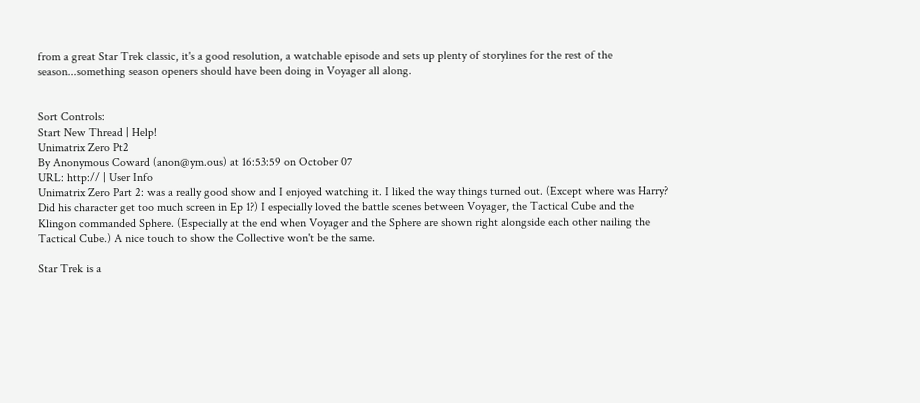from a great Star Trek classic, it's a good resolution, a watchable episode and sets up plenty of storylines for the rest of the season...something season openers should have been doing in Voyager all along.


Sort Controls:
Start New Thread | Help!
Unimatrix Zero Pt2
By Anonymous Coward (anon@ym.ous) at 16:53:59 on October 07
URL: http:// | User Info
Unimatrix Zero Part 2: was a really good show and I enjoyed watching it. I liked the way things turned out. (Except where was Harry? Did his character get too much screen in Ep 1?) I especially loved the battle scenes between Voyager, the Tactical Cube and the Klingon commanded Sphere. (Especially at the end when Voyager and the Sphere are shown right alongside each other nailing the Tactical Cube.) A nice touch to show the Collective won't be the same.

Star Trek is a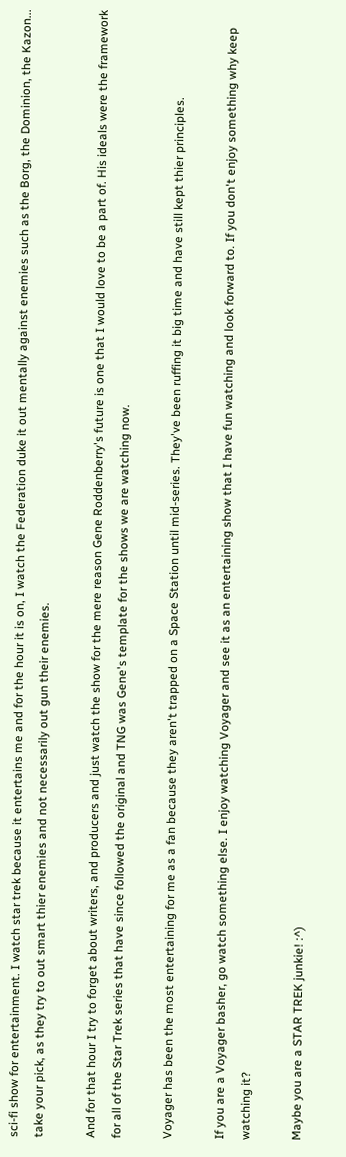sci-fi show for entertainment. I watch star trek because it entertains me and for the hour it is on, I watch the Federation duke it out mentally against enemies such as the Borg, the Dominion, the Kazon... take your pick, as they try to out smart thier enemies and not necessarily out gun their enemies.

And for that hour I try to forget about writers, and producers and just watch the show for the mere reason Gene Roddenberry's future is one that I would love to be a part of. His ideals were the framework for all of the Star Trek series that have since followed the original and TNG was Gene's template for the shows we are watching now.

Voyager has been the most entertaining for me as a fan because they aren't trapped on a Space Station until mid-series. They've been ruffing it big time and have still kept thier principles.

If you are a Voyager basher, go watch something else. I enjoy watching Voyager and see it as an entertaining show that I have fun watching and look forward to. If you don't enjoy something why keep watching it?

Maybe you are a STAR TREK junkie! :^)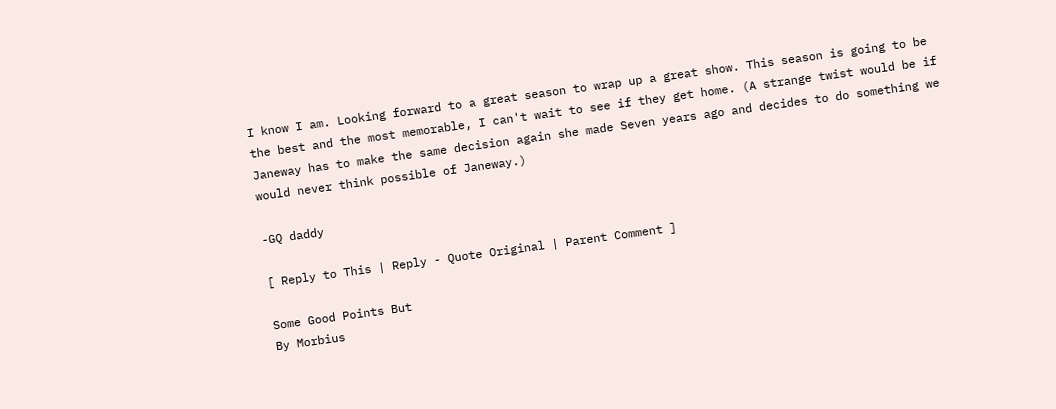I know I am. Looking forward to a great season to wrap up a great show. This season is going to be the best and the most memorable, I can't wait to see if they get home. (A strange twist would be if Janeway has to make the same decision again she made Seven years ago and decides to do something we would never think possible of Janeway.)

-GQ daddy

[ Reply to This | Reply - Quote Original | Parent Comment ]

Some Good Points But
By Morbius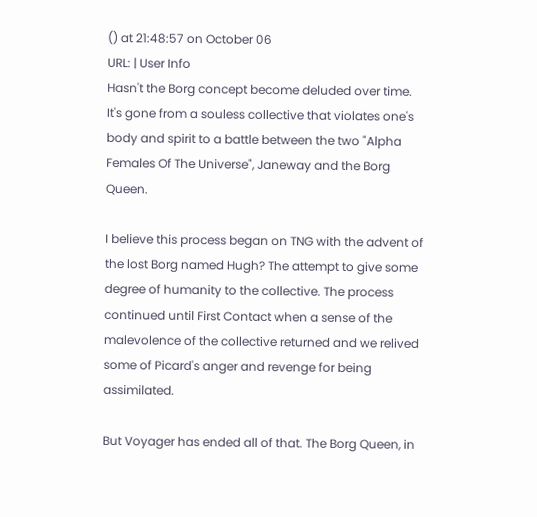() at 21:48:57 on October 06
URL: | User Info
Hasn't the Borg concept become deluded over time. It's gone from a souless collective that violates one's body and spirit to a battle between the two "Alpha Females Of The Universe", Janeway and the Borg Queen.

I believe this process began on TNG with the advent of the lost Borg named Hugh? The attempt to give some degree of humanity to the collective. The process continued until First Contact when a sense of the malevolence of the collective returned and we relived some of Picard's anger and revenge for being assimilated.

But Voyager has ended all of that. The Borg Queen, in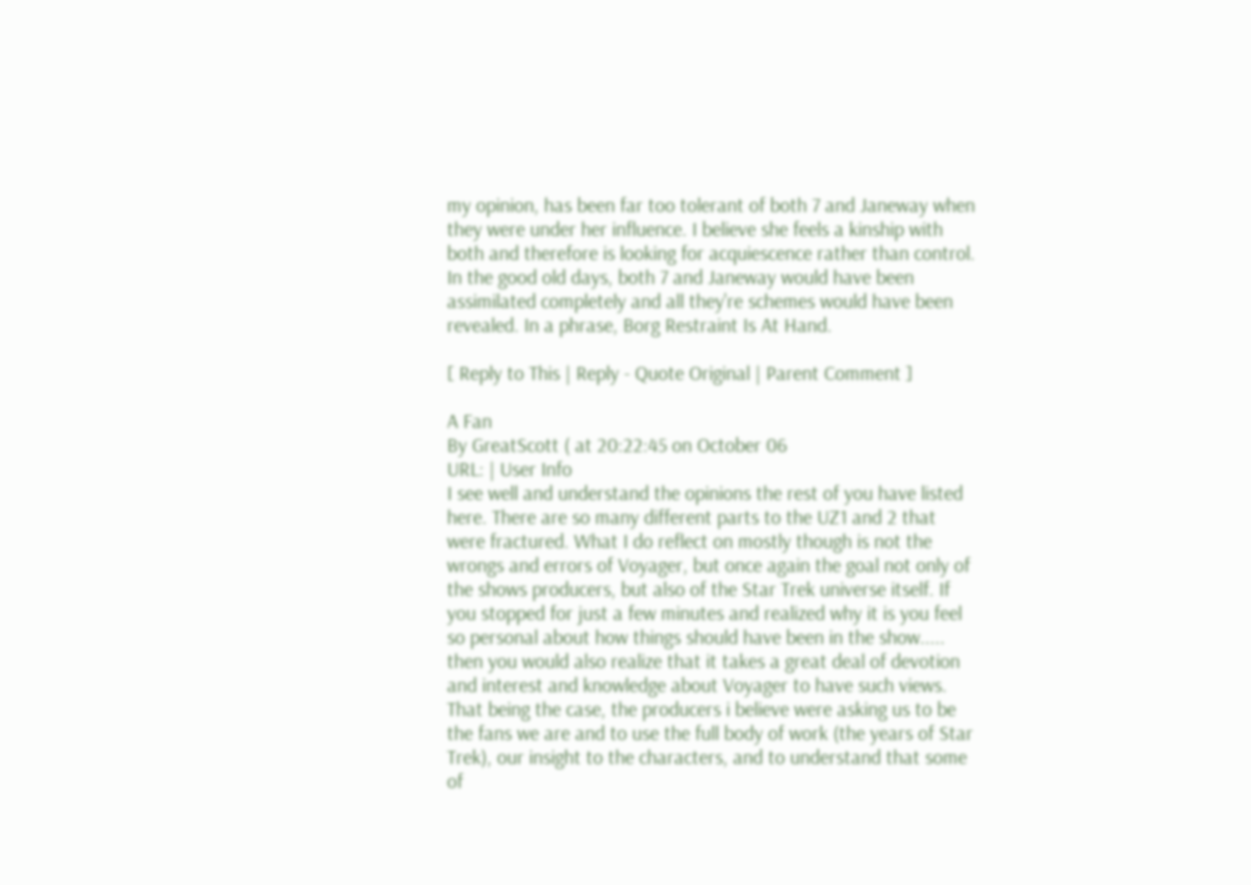my opinion, has been far too tolerant of both 7 and Janeway when they were under her influence. I believe she feels a kinship with both and therefore is looking for acquiescence rather than control. In the good old days, both 7 and Janeway would have been assimilated completely and all they're schemes would have been revealed. In a phrase, Borg Restraint Is At Hand.

[ Reply to This | Reply - Quote Original | Parent Comment ]

A Fan
By GreatScott ( at 20:22:45 on October 06
URL: | User Info
I see well and understand the opinions the rest of you have listed here. There are so many different parts to the UZ1 and 2 that were fractured. What I do reflect on mostly though is not the wrongs and errors of Voyager, but once again the goal not only of the shows producers, but also of the Star Trek universe itself. If you stopped for just a few minutes and realized why it is you feel so personal about how things should have been in the show..... then you would also realize that it takes a great deal of devotion and interest and knowledge about Voyager to have such views. That being the case, the producers i believe were asking us to be the fans we are and to use the full body of work (the years of Star Trek), our insight to the characters, and to understand that some of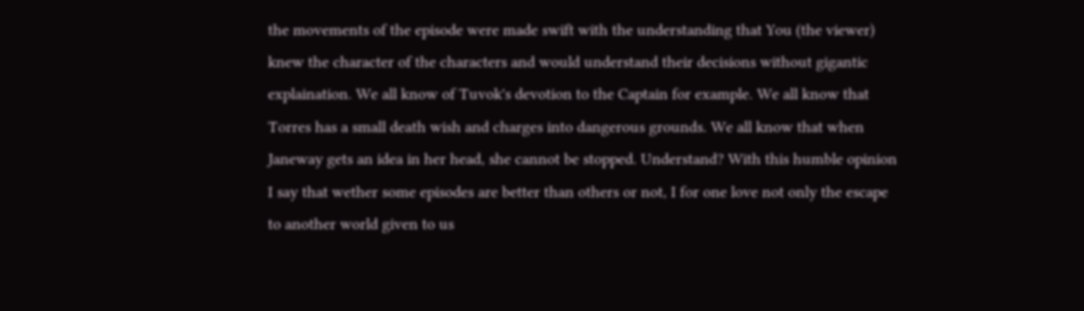the movements of the episode were made swift with the understanding that You (the viewer) knew the character of the characters and would understand their decisions without gigantic explaination. We all know of Tuvok's devotion to the Captain for example. We all know that Torres has a small death wish and charges into dangerous grounds. We all know that when Janeway gets an idea in her head, she cannot be stopped. Understand? With this humble opinion I say that wether some episodes are better than others or not, I for one love not only the escape to another world given to us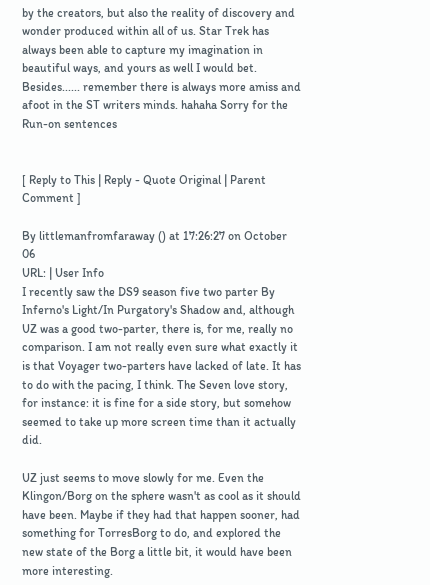by the creators, but also the reality of discovery and wonder produced within all of us. Star Trek has always been able to capture my imagination in beautiful ways, and yours as well I would bet. Besides...... remember there is always more amiss and afoot in the ST writers minds. hahaha Sorry for the Run-on sentences


[ Reply to This | Reply - Quote Original | Parent Comment ]

By littlemanfromfaraway () at 17:26:27 on October 06
URL: | User Info
I recently saw the DS9 season five two parter By Inferno's Light/In Purgatory's Shadow and, although UZ was a good two-parter, there is, for me, really no comparison. I am not really even sure what exactly it is that Voyager two-parters have lacked of late. It has to do with the pacing, I think. The Seven love story, for instance: it is fine for a side story, but somehow seemed to take up more screen time than it actually did.

UZ just seems to move slowly for me. Even the Klingon/Borg on the sphere wasn't as cool as it should have been. Maybe if they had that happen sooner, had something for TorresBorg to do, and explored the new state of the Borg a little bit, it would have been more interesting.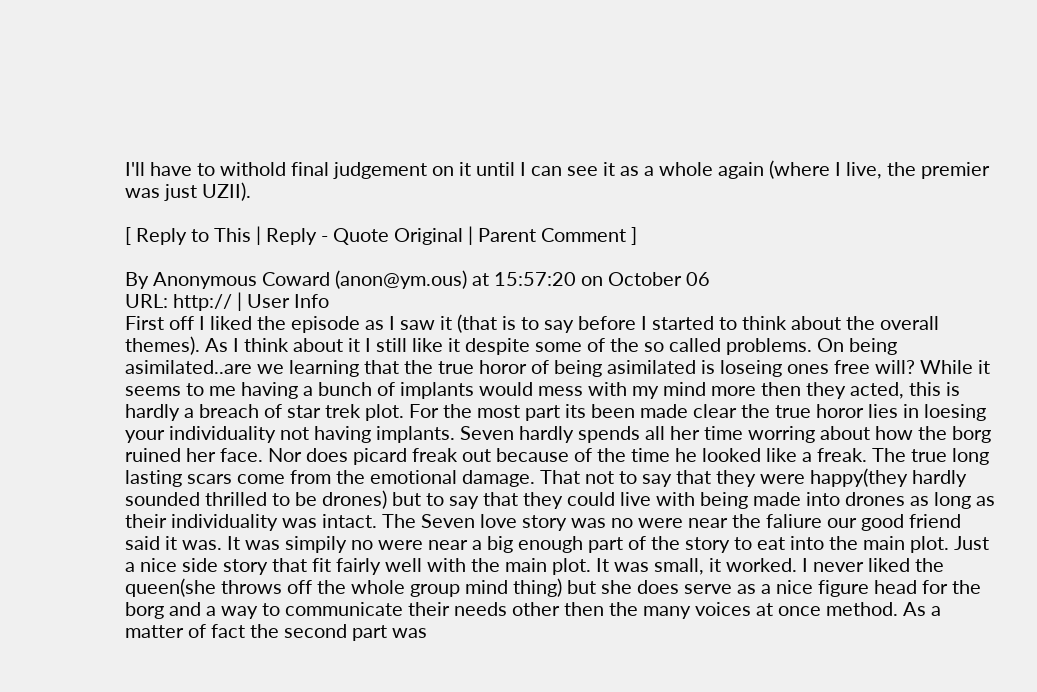I'll have to withold final judgement on it until I can see it as a whole again (where I live, the premier was just UZII).

[ Reply to This | Reply - Quote Original | Parent Comment ]

By Anonymous Coward (anon@ym.ous) at 15:57:20 on October 06
URL: http:// | User Info
First off I liked the episode as I saw it (that is to say before I started to think about the overall themes). As I think about it I still like it despite some of the so called problems. On being asimilated..are we learning that the true horor of being asimilated is loseing ones free will? While it seems to me having a bunch of implants would mess with my mind more then they acted, this is hardly a breach of star trek plot. For the most part its been made clear the true horor lies in loesing your individuality not having implants. Seven hardly spends all her time worring about how the borg ruined her face. Nor does picard freak out because of the time he looked like a freak. The true long lasting scars come from the emotional damage. That not to say that they were happy(they hardly sounded thrilled to be drones) but to say that they could live with being made into drones as long as their individuality was intact. The Seven love story was no were near the faliure our good friend said it was. It was simpily no were near a big enough part of the story to eat into the main plot. Just a nice side story that fit fairly well with the main plot. It was small, it worked. I never liked the queen(she throws off the whole group mind thing) but she does serve as a nice figure head for the borg and a way to communicate their needs other then the many voices at once method. As a matter of fact the second part was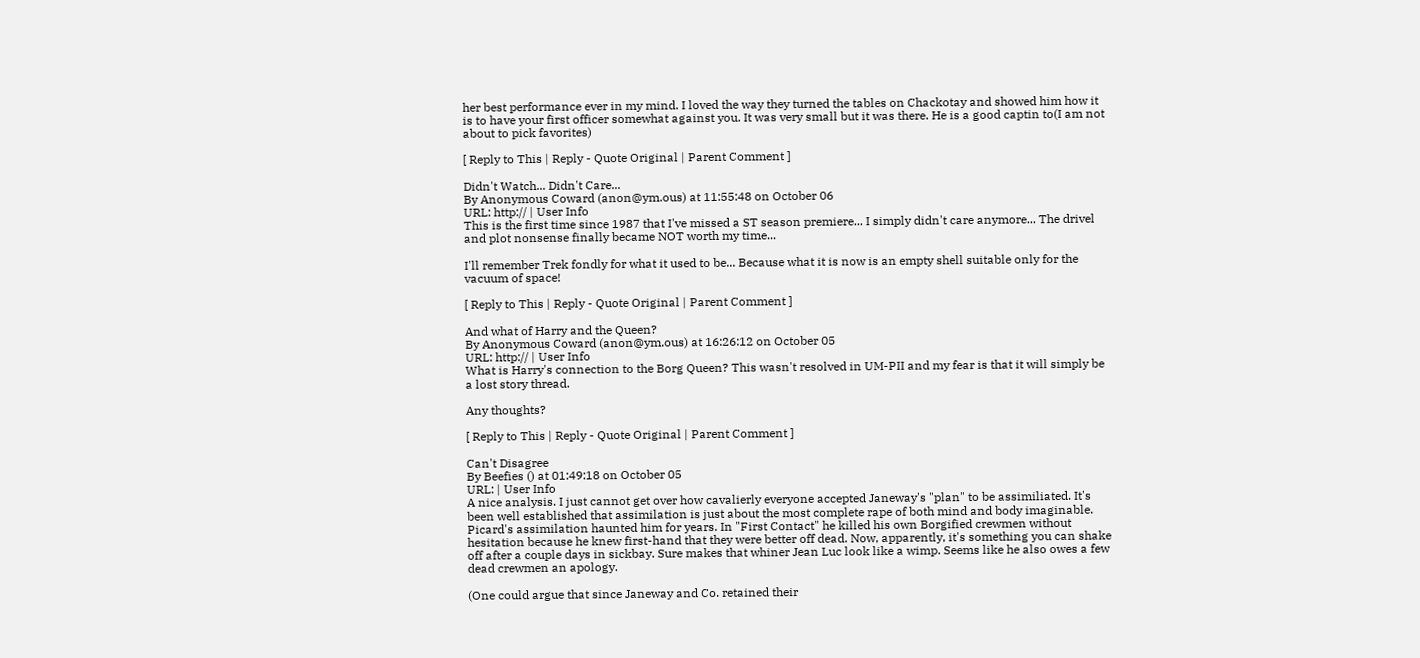her best performance ever in my mind. I loved the way they turned the tables on Chackotay and showed him how it is to have your first officer somewhat against you. It was very small but it was there. He is a good captin to(I am not about to pick favorites)

[ Reply to This | Reply - Quote Original | Parent Comment ]

Didn't Watch... Didn't Care...
By Anonymous Coward (anon@ym.ous) at 11:55:48 on October 06
URL: http:// | User Info
This is the first time since 1987 that I've missed a ST season premiere... I simply didn't care anymore... The drivel and plot nonsense finally became NOT worth my time...

I'll remember Trek fondly for what it used to be... Because what it is now is an empty shell suitable only for the vacuum of space!

[ Reply to This | Reply - Quote Original | Parent Comment ]

And what of Harry and the Queen?
By Anonymous Coward (anon@ym.ous) at 16:26:12 on October 05
URL: http:// | User Info
What is Harry's connection to the Borg Queen? This wasn't resolved in UM-PII and my fear is that it will simply be a lost story thread.

Any thoughts?

[ Reply to This | Reply - Quote Original | Parent Comment ]

Can't Disagree
By Beefies () at 01:49:18 on October 05
URL: | User Info
A nice analysis. I just cannot get over how cavalierly everyone accepted Janeway's "plan" to be assimiliated. It's been well established that assimilation is just about the most complete rape of both mind and body imaginable. Picard's assimilation haunted him for years. In "First Contact" he killed his own Borgified crewmen without hesitation because he knew first-hand that they were better off dead. Now, apparently, it's something you can shake off after a couple days in sickbay. Sure makes that whiner Jean Luc look like a wimp. Seems like he also owes a few dead crewmen an apology.

(One could argue that since Janeway and Co. retained their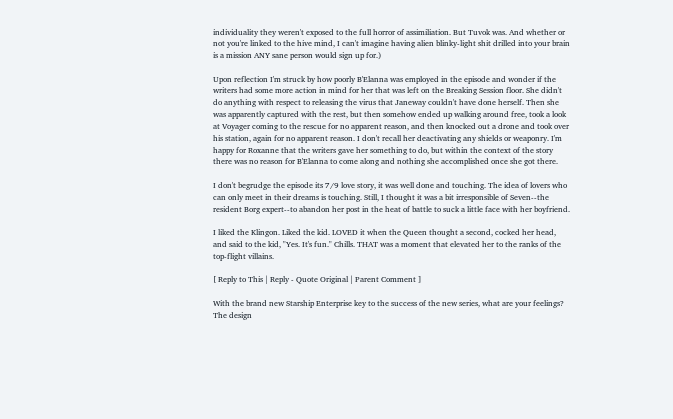individuality they weren't exposed to the full horror of assimiliation. But Tuvok was. And whether or not you're linked to the hive mind, I can't imagine having alien blinky-light shit drilled into your brain is a mission ANY sane person would sign up for.)

Upon reflection I'm struck by how poorly B'Elanna was employed in the episode and wonder if the writers had some more action in mind for her that was left on the Breaking Session floor. She didn't do anything with respect to releasing the virus that Janeway couldn't have done herself. Then she was apparently captured with the rest, but then somehow ended up walking around free, took a look at Voyager coming to the rescue for no apparent reason, and then knocked out a drone and took over his station, again for no apparent reason. I don't recall her deactivating any shields or weaponry. I'm happy for Roxanne that the writers gave her something to do, but within the context of the story there was no reason for B'Elanna to come along and nothing she accomplished once she got there.

I don't begrudge the episode its 7/9 love story, it was well done and touching. The idea of lovers who can only meet in their dreams is touching. Still, I thought it was a bit irresponsible of Seven--the resident Borg expert--to abandon her post in the heat of battle to suck a little face with her boyfriend.

I liked the Klingon. Liked the kid. LOVED it when the Queen thought a second, cocked her head, and said to the kid, "Yes. It's fun." Chills. THAT was a moment that elevated her to the ranks of the top-flight villains.

[ Reply to This | Reply - Quote Original | Parent Comment ]

With the brand new Starship Enterprise key to the success of the new series, what are your feelings?
The design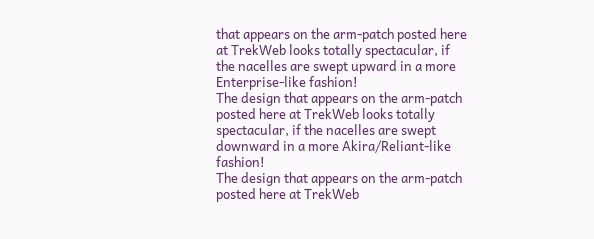that appears on the arm-patch posted here at TrekWeb looks totally spectacular, if the nacelles are swept upward in a more Enterprise-like fashion!
The design that appears on the arm-patch posted here at TrekWeb looks totally spectacular, if the nacelles are swept downward in a more Akira/Reliant-like fashion!
The design that appears on the arm-patch posted here at TrekWeb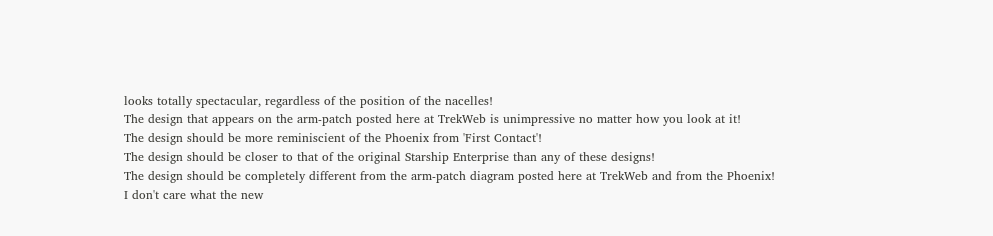looks totally spectacular, regardless of the position of the nacelles!
The design that appears on the arm-patch posted here at TrekWeb is unimpressive no matter how you look at it!
The design should be more reminiscient of the Phoenix from 'First Contact'!
The design should be closer to that of the original Starship Enterprise than any of these designs!
The design should be completely different from the arm-patch diagram posted here at TrekWeb and from the Phoenix!
I don't care what the new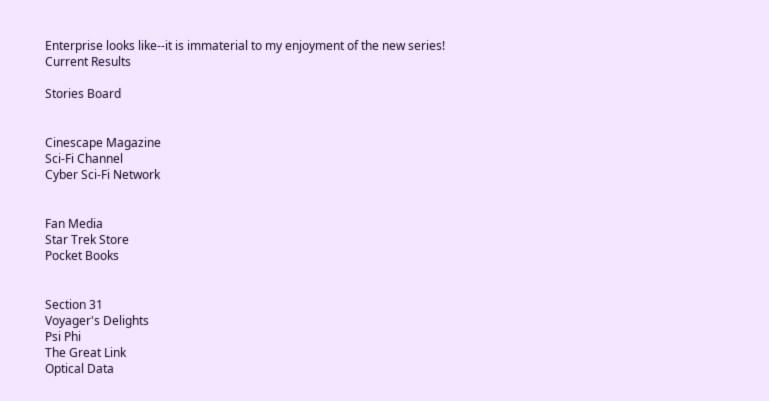Enterprise looks like--it is immaterial to my enjoyment of the new series!
Current Results

Stories Board


Cinescape Magazine
Sci-Fi Channel
Cyber Sci-Fi Network


Fan Media
Star Trek Store
Pocket Books


Section 31
Voyager's Delights
Psi Phi
The Great Link
Optical Data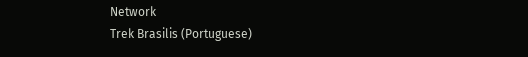Network
Trek Brasilis (Portuguese)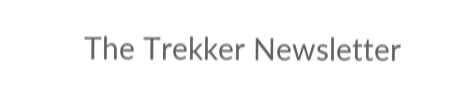The Trekker Newsletter